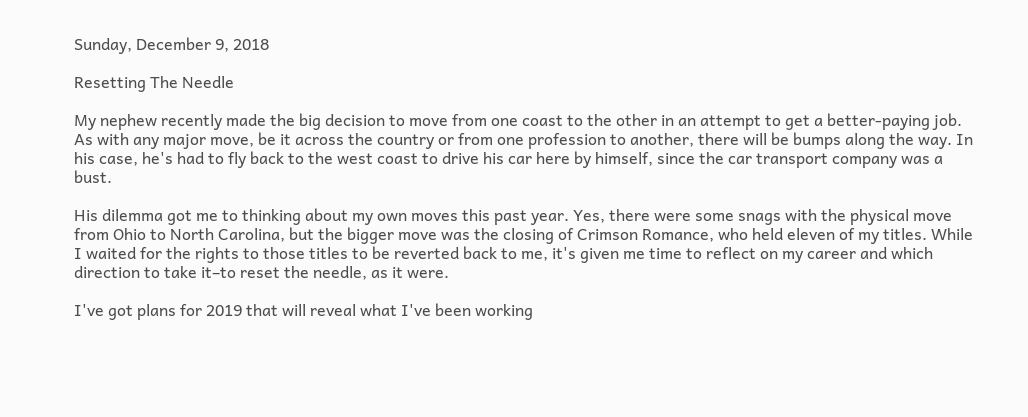Sunday, December 9, 2018

Resetting The Needle

My nephew recently made the big decision to move from one coast to the other in an attempt to get a better-paying job. As with any major move, be it across the country or from one profession to another, there will be bumps along the way. In his case, he's had to fly back to the west coast to drive his car here by himself, since the car transport company was a bust.

His dilemma got me to thinking about my own moves this past year. Yes, there were some snags with the physical move from Ohio to North Carolina, but the bigger move was the closing of Crimson Romance, who held eleven of my titles. While I waited for the rights to those titles to be reverted back to me, it's given me time to reflect on my career and which direction to take it–to reset the needle, as it were.

I've got plans for 2019 that will reveal what I've been working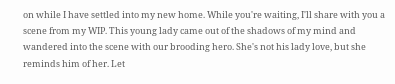on while I have settled into my new home. While you're waiting, I'll share with you a scene from my WIP. This young lady came out of the shadows of my mind and wandered into the scene with our brooding hero. She's not his lady love, but she reminds him of her. Let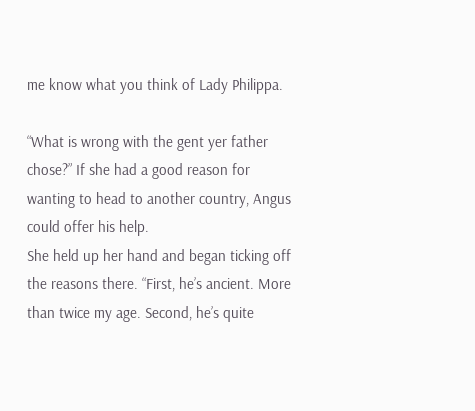me know what you think of Lady Philippa.

“What is wrong with the gent yer father chose?” If she had a good reason for wanting to head to another country, Angus could offer his help.
She held up her hand and began ticking off the reasons there. “First, he’s ancient. More than twice my age. Second, he’s quite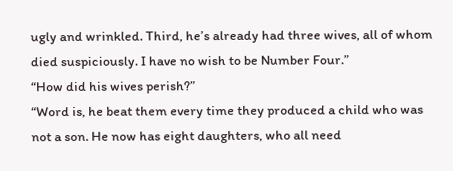ugly and wrinkled. Third, he’s already had three wives, all of whom died suspiciously. I have no wish to be Number Four.”
“How did his wives perish?”
“Word is, he beat them every time they produced a child who was not a son. He now has eight daughters, who all need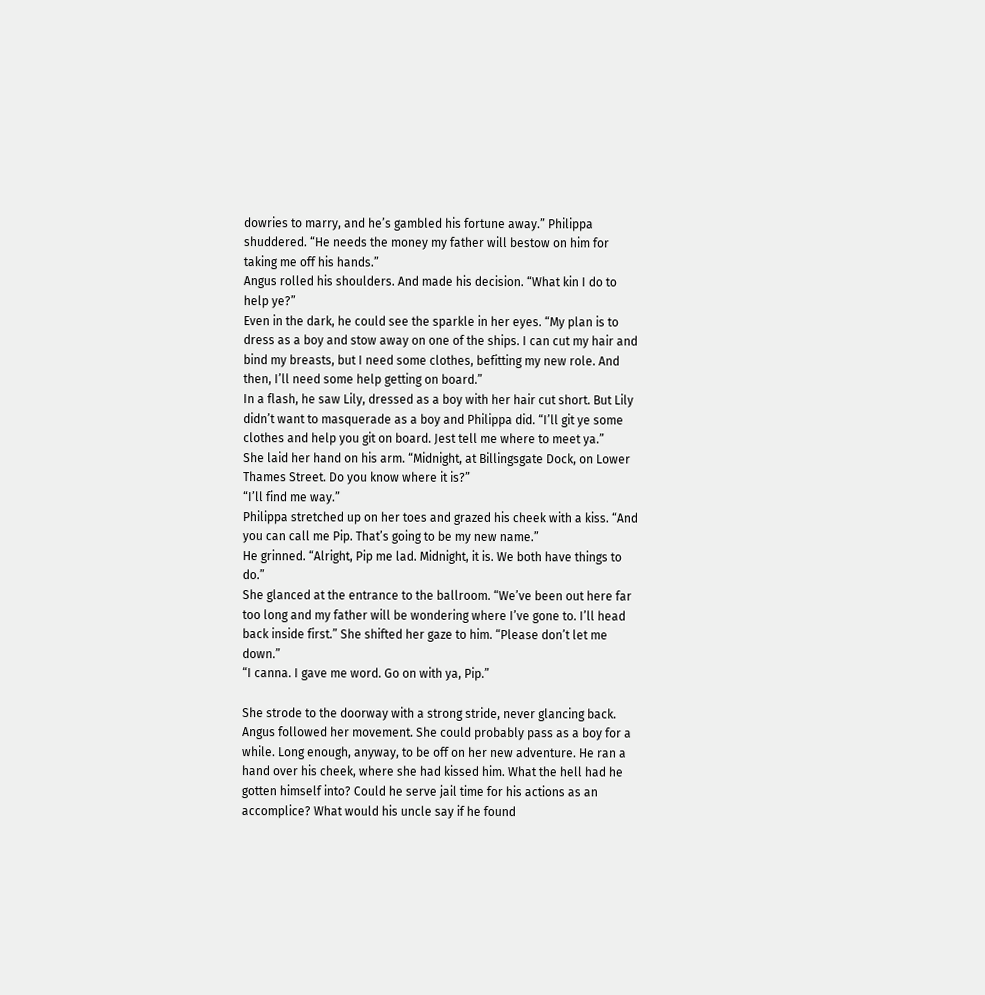dowries to marry, and he’s gambled his fortune away.” Philippa shuddered. “He needs the money my father will bestow on him for taking me off his hands.”
Angus rolled his shoulders. And made his decision. “What kin I do to help ye?”
Even in the dark, he could see the sparkle in her eyes. “My plan is to dress as a boy and stow away on one of the ships. I can cut my hair and bind my breasts, but I need some clothes, befitting my new role. And then, I’ll need some help getting on board.”
In a flash, he saw Lily, dressed as a boy with her hair cut short. But Lily didn’t want to masquerade as a boy and Philippa did. “I’ll git ye some clothes and help you git on board. Jest tell me where to meet ya.”
She laid her hand on his arm. “Midnight, at Billingsgate Dock, on Lower Thames Street. Do you know where it is?”
“I’ll find me way.”
Philippa stretched up on her toes and grazed his cheek with a kiss. “And you can call me Pip. That’s going to be my new name.”
He grinned. “Alright, Pip me lad. Midnight, it is. We both have things to do.”
She glanced at the entrance to the ballroom. “We’ve been out here far too long and my father will be wondering where I’ve gone to. I’ll head back inside first.” She shifted her gaze to him. “Please don’t let me down.”
“I canna. I gave me word. Go on with ya, Pip.”

She strode to the doorway with a strong stride, never glancing back. Angus followed her movement. She could probably pass as a boy for a while. Long enough, anyway, to be off on her new adventure. He ran a hand over his cheek, where she had kissed him. What the hell had he gotten himself into? Could he serve jail time for his actions as an accomplice? What would his uncle say if he found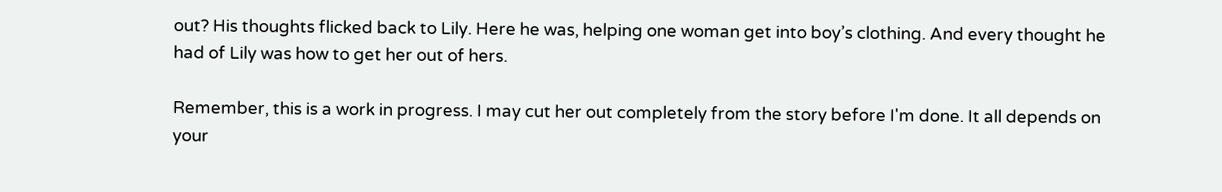out? His thoughts flicked back to Lily. Here he was, helping one woman get into boy’s clothing. And every thought he had of Lily was how to get her out of hers.

Remember, this is a work in progress. I may cut her out completely from the story before I'm done. It all depends on your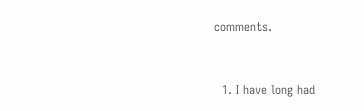comments.


  1. I have long had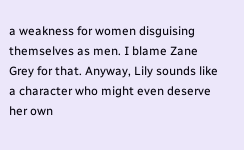a weakness for women disguising themselves as men. I blame Zane Grey for that. Anyway, Lily sounds like a character who might even deserve her own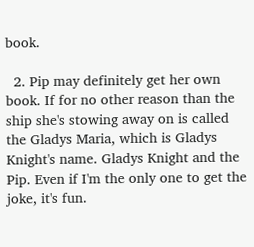book.

  2. Pip may definitely get her own book. If for no other reason than the ship she's stowing away on is called the Gladys Maria, which is Gladys Knight's name. Gladys Knight and the Pip. Even if I'm the only one to get the joke, it's fun.